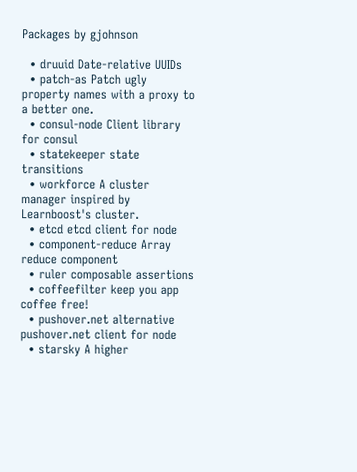Packages by gjohnson

  • druuid Date-relative UUIDs
  • patch-as Patch ugly property names with a proxy to a better one.
  • consul-node Client library for consul
  • statekeeper state transitions
  • workforce A cluster manager inspired by Learnboost's cluster.
  • etcd etcd client for node
  • component-reduce Array reduce component
  • ruler composable assertions
  • coffeefilter keep you app coffee free!
  • pushover.net alternative pushover.net client for node
  • starsky A higher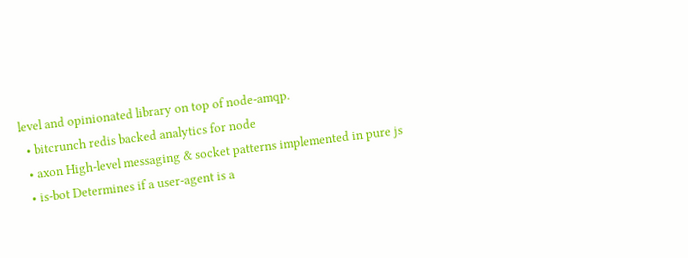level and opinionated library on top of node-amqp.
  • bitcrunch redis backed analytics for node
  • axon High-level messaging & socket patterns implemented in pure js
  • is-bot Determines if a user-agent is a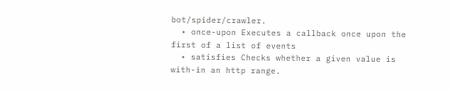bot/spider/crawler.
  • once-upon Executes a callback once upon the first of a list of events
  • satisfies Checks whether a given value is with-in an http range.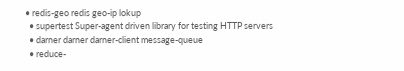• redis-geo redis geo-ip lokup
  • supertest Super-agent driven library for testing HTTP servers
  • darner darner darner-client message-queue
  • reduce-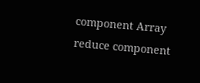component Array reduce component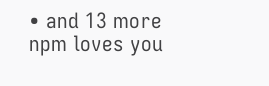• and 13 more
npm loves you